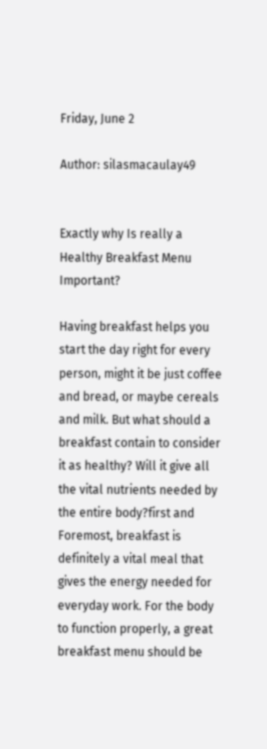Friday, June 2

Author: silasmacaulay49


Exactly why Is really a Healthy Breakfast Menu Important?

Having breakfast helps you start the day right for every person, might it be just coffee and bread, or maybe cereals and milk. But what should a breakfast contain to consider it as healthy? Will it give all the vital nutrients needed by the entire body?first and Foremost, breakfast is definitely a vital meal that gives the energy needed for everyday work. For the body to function properly, a great breakfast menu should be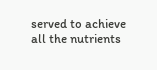served to achieve all the nutrients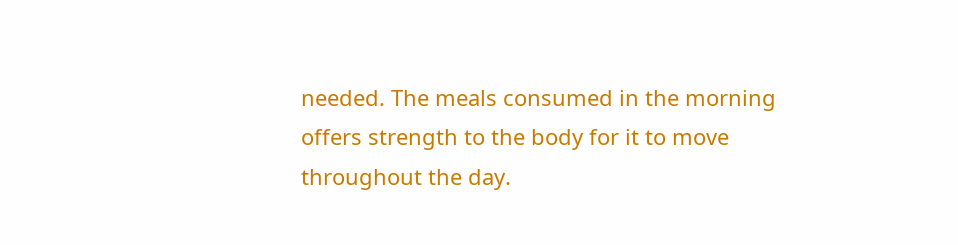needed. The meals consumed in the morning offers strength to the body for it to move throughout the day.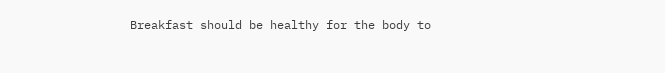Breakfast should be healthy for the body to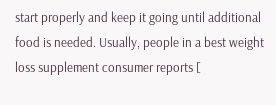start properly and keep it going until additional food is needed. Usually, people in a best weight loss supplement consumer reports [